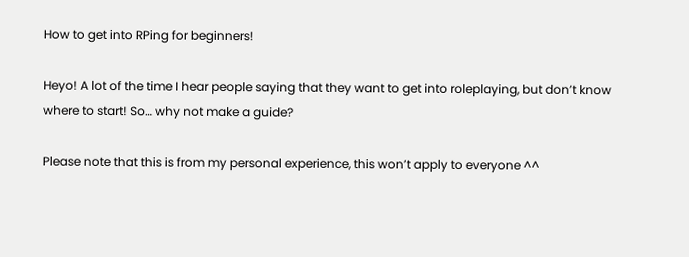How to get into RPing for beginners!

Heyo! A lot of the time I hear people saying that they want to get into roleplaying, but don’t know where to start! So… why not make a guide?

Please note that this is from my personal experience, this won’t apply to everyone ^^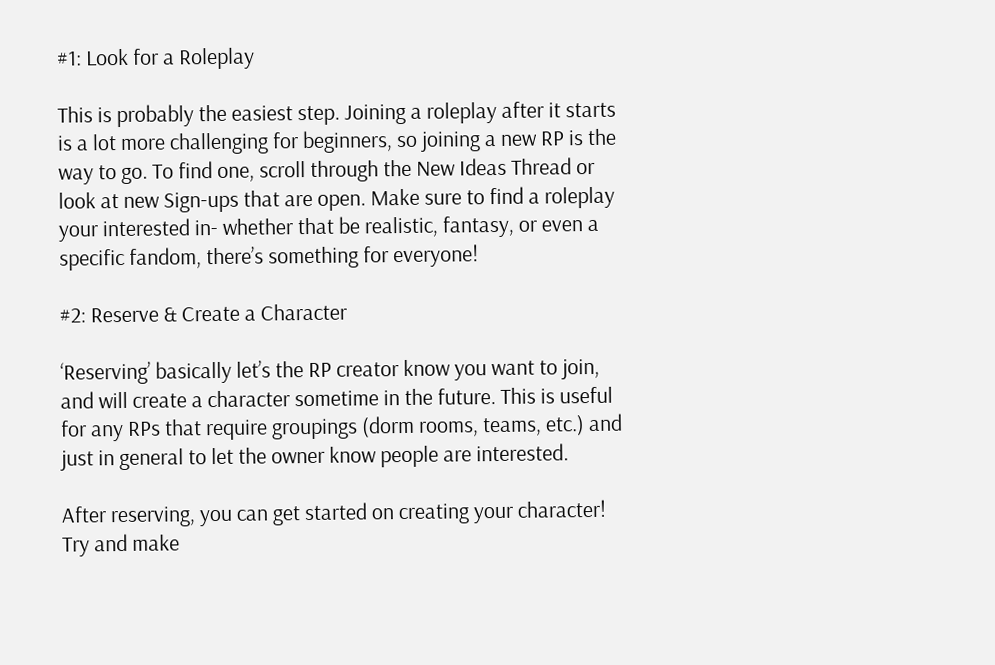#1: Look for a Roleplay

This is probably the easiest step. Joining a roleplay after it starts is a lot more challenging for beginners, so joining a new RP is the way to go. To find one, scroll through the New Ideas Thread or look at new Sign-ups that are open. Make sure to find a roleplay your interested in- whether that be realistic, fantasy, or even a specific fandom, there’s something for everyone!

#2: Reserve & Create a Character

‘Reserving’ basically let’s the RP creator know you want to join, and will create a character sometime in the future. This is useful for any RPs that require groupings (dorm rooms, teams, etc.) and just in general to let the owner know people are interested.

After reserving, you can get started on creating your character! Try and make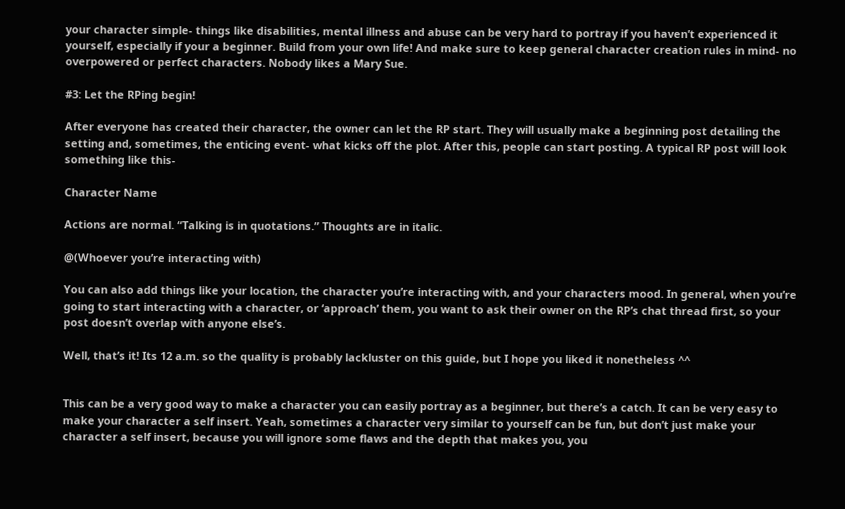your character simple- things like disabilities, mental illness and abuse can be very hard to portray if you haven’t experienced it yourself, especially if your a beginner. Build from your own life! And make sure to keep general character creation rules in mind- no overpowered or perfect characters. Nobody likes a Mary Sue.

#3: Let the RPing begin!

After everyone has created their character, the owner can let the RP start. They will usually make a beginning post detailing the setting and, sometimes, the enticing event- what kicks off the plot. After this, people can start posting. A typical RP post will look something like this-

Character Name

Actions are normal. “Talking is in quotations.” Thoughts are in italic.

@(Whoever you’re interacting with)

You can also add things like your location, the character you’re interacting with, and your characters mood. In general, when you’re going to start interacting with a character, or ‘approach’ them, you want to ask their owner on the RP’s chat thread first, so your post doesn’t overlap with anyone else’s.

Well, that’s it! Its 12 a.m. so the quality is probably lackluster on this guide, but I hope you liked it nonetheless ^^


This can be a very good way to make a character you can easily portray as a beginner, but there’s a catch. It can be very easy to make your character a self insert. Yeah, sometimes a character very similar to yourself can be fun, but don’t just make your character a self insert, because you will ignore some flaws and the depth that makes you, you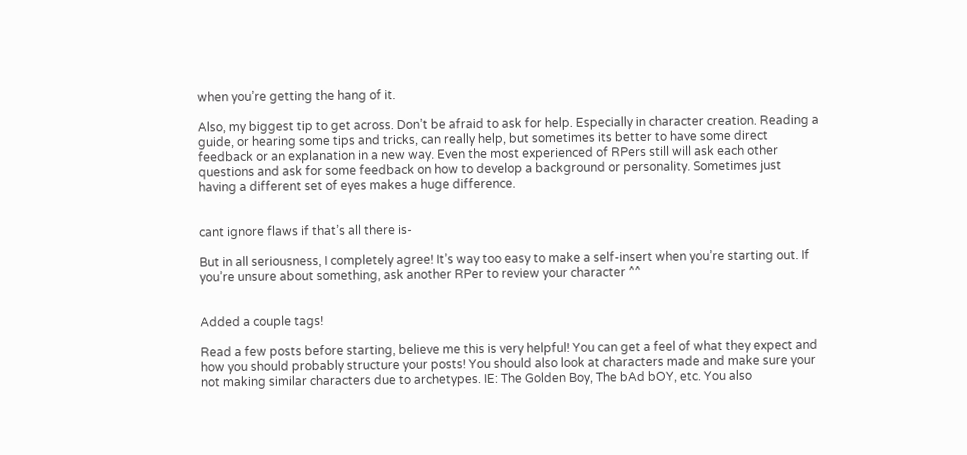when you’re getting the hang of it.

Also, my biggest tip to get across. Don’t be afraid to ask for help. Especially in character creation. Reading a guide, or hearing some tips and tricks, can really help, but sometimes its better to have some direct feedback or an explanation in a new way. Even the most experienced of RPers still will ask each other questions and ask for some feedback on how to develop a background or personality. Sometimes just having a different set of eyes makes a huge difference.


cant ignore flaws if that’s all there is-

But in all seriousness, I completely agree! It’s way too easy to make a self-insert when you’re starting out. If you’re unsure about something, ask another RPer to review your character ^^


Added a couple tags!

Read a few posts before starting, believe me this is very helpful! You can get a feel of what they expect and how you should probably structure your posts! You should also look at characters made and make sure your not making similar characters due to archetypes. IE: The Golden Boy, The bAd bOY, etc. You also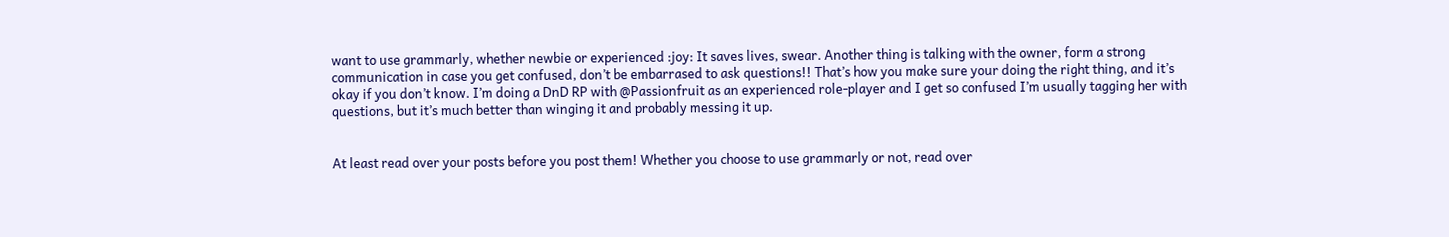want to use grammarly, whether newbie or experienced :joy: It saves lives, swear. Another thing is talking with the owner, form a strong communication in case you get confused, don’t be embarrased to ask questions!! That’s how you make sure your doing the right thing, and it’s okay if you don’t know. I’m doing a DnD RP with @Passionfruit as an experienced role-player and I get so confused I’m usually tagging her with questions, but it’s much better than winging it and probably messing it up.


At least read over your posts before you post them! Whether you choose to use grammarly or not, read over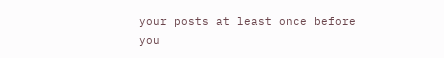your posts at least once before you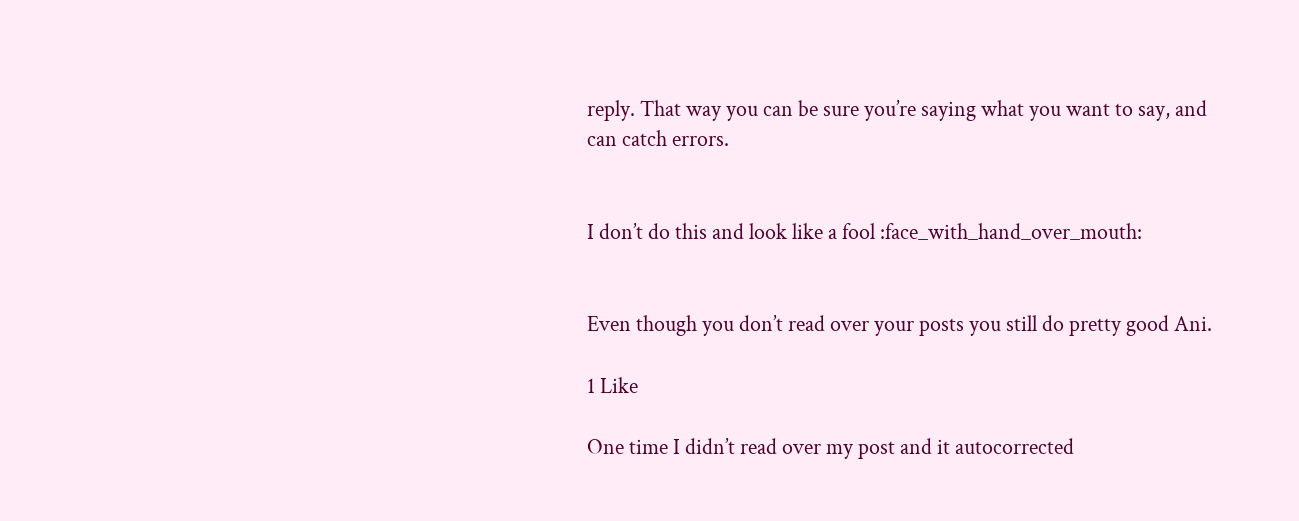reply. That way you can be sure you’re saying what you want to say, and can catch errors.


I don’t do this and look like a fool :face_with_hand_over_mouth:


Even though you don’t read over your posts you still do pretty good Ani.

1 Like

One time I didn’t read over my post and it autocorrected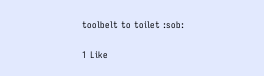toolbelt to toilet :sob:

1 Like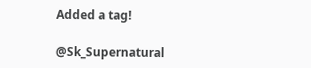Added a tag!

@Sk_Supernatural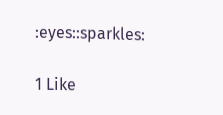:eyes::sparkles:

1 Like